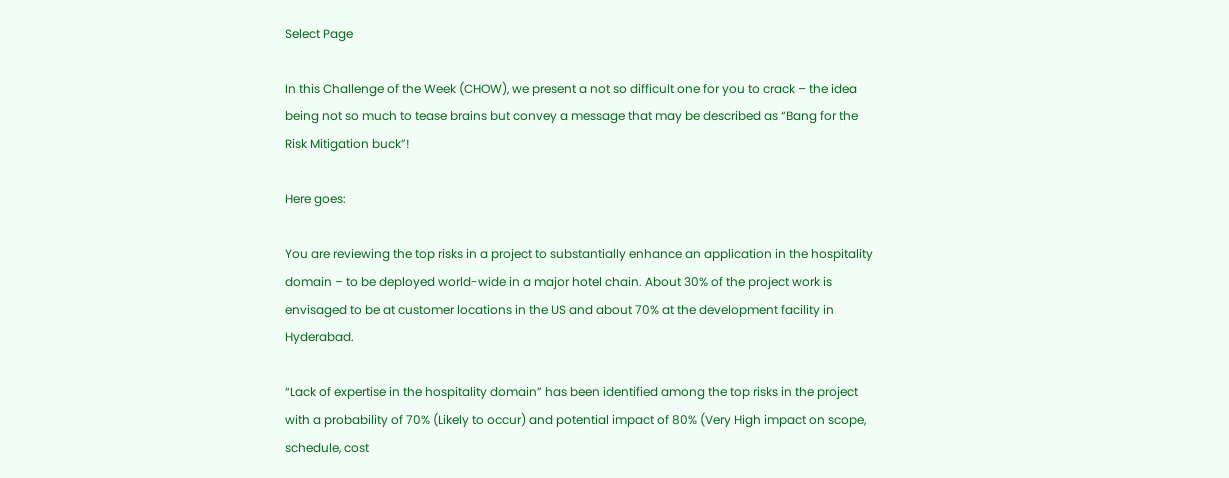Select Page

In this Challenge of the Week (CHOW), we present a not so difficult one for you to crack – the idea being not so much to tease brains but convey a message that may be described as “Bang for the Risk Mitigation buck”!

Here goes:

You are reviewing the top risks in a project to substantially enhance an application in the hospitality domain – to be deployed world-wide in a major hotel chain. About 30% of the project work is envisaged to be at customer locations in the US and about 70% at the development facility in Hyderabad.

“Lack of expertise in the hospitality domain” has been identified among the top risks in the project with a probability of 70% (Likely to occur) and potential impact of 80% (Very High impact on scope, schedule, cost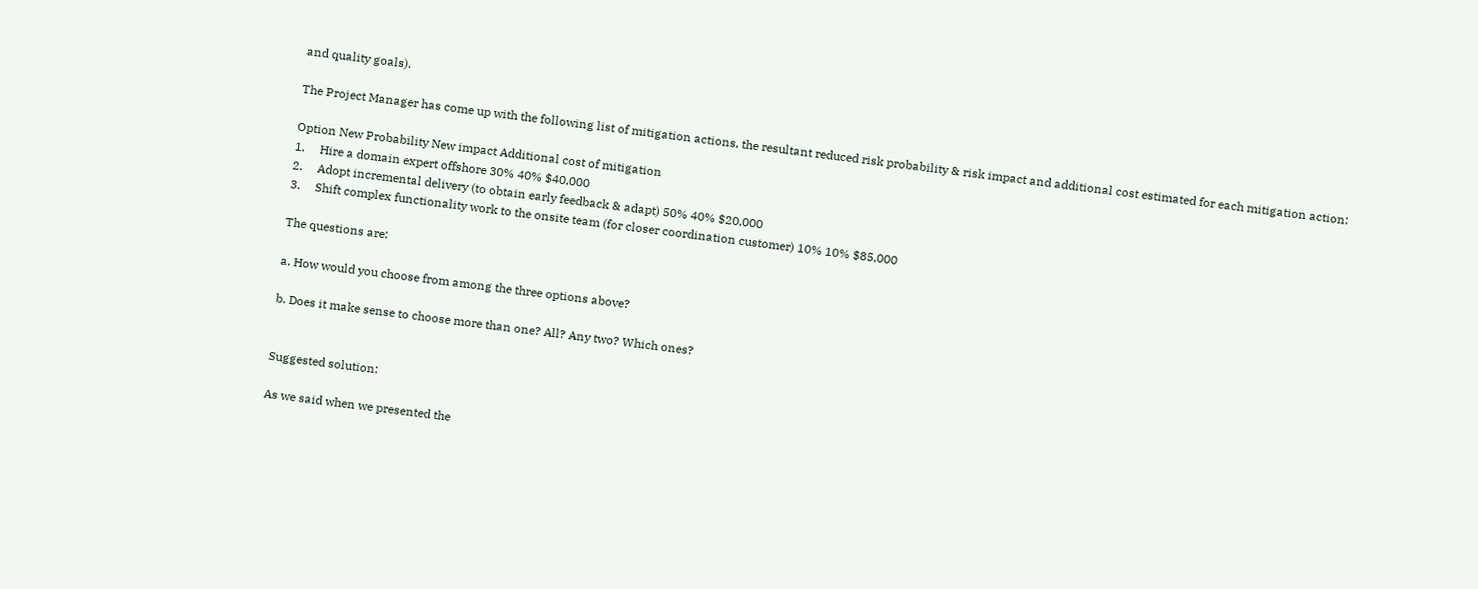and quality goals).

The Project Manager has come up with the following list of mitigation actions, the resultant reduced risk probability & risk impact and additional cost estimated for each mitigation action:

Option New Probability New impact Additional cost of mitigation
1.     Hire a domain expert offshore 30% 40% $40,000
2.     Adopt incremental delivery (to obtain early feedback & adapt) 50% 40% $20,000
3.     Shift complex functionality work to the onsite team (for closer coordination customer) 10% 10% $85,000

The questions are:

a. How would you choose from among the three options above?

b. Does it make sense to choose more than one? All? Any two? Which ones?


Suggested solution:

As we said when we presented the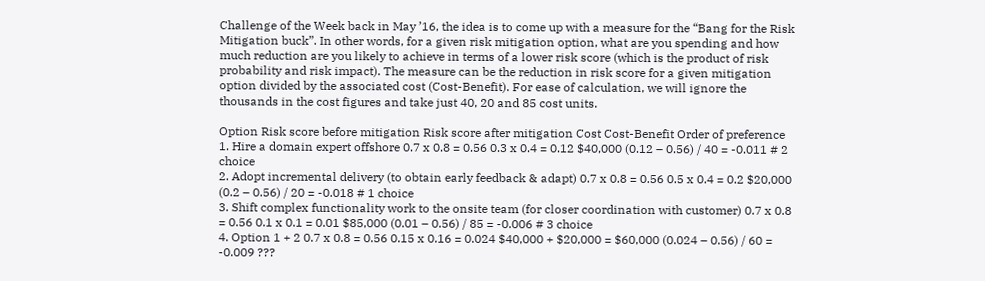Challenge of the Week back in May ’16, the idea is to come up with a measure for the “Bang for the Risk Mitigation buck”. In other words, for a given risk mitigation option, what are you spending and how much reduction are you likely to achieve in terms of a lower risk score (which is the product of risk probability and risk impact). The measure can be the reduction in risk score for a given mitigation option divided by the associated cost (Cost-Benefit). For ease of calculation, we will ignore the thousands in the cost figures and take just 40, 20 and 85 cost units.

Option Risk score before mitigation Risk score after mitigation Cost Cost-Benefit Order of preference
1. Hire a domain expert offshore 0.7 x 0.8 = 0.56 0.3 x 0.4 = 0.12 $40,000 (0.12 – 0.56) / 40 = -0.011 # 2 choice
2. Adopt incremental delivery (to obtain early feedback & adapt) 0.7 x 0.8 = 0.56 0.5 x 0.4 = 0.2 $20,000 (0.2 – 0.56) / 20 = -0.018 # 1 choice
3. Shift complex functionality work to the onsite team (for closer coordination with customer) 0.7 x 0.8 = 0.56 0.1 x 0.1 = 0.01 $85,000 (0.01 – 0.56) / 85 = -0.006 # 3 choice
4. Option 1 + 2 0.7 x 0.8 = 0.56 0.15 x 0.16 = 0.024 $40,000 + $20,000 = $60,000 (0.024 – 0.56) / 60 = -0.009 ???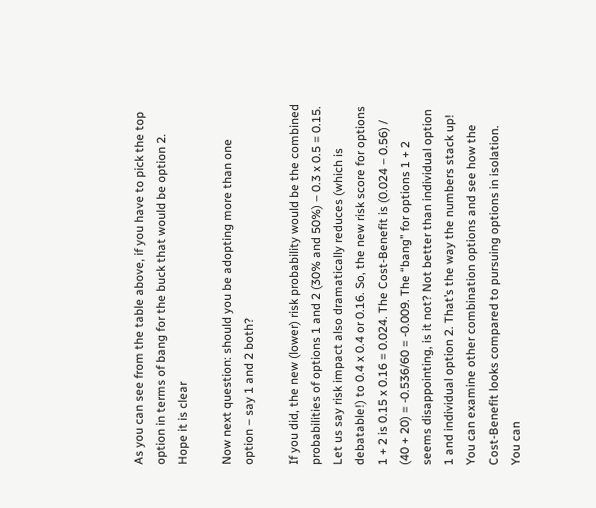As you can see from the table above, if you have to pick the top option in terms of bang for the buck that would be option 2. Hope it is clear

Now next question: should you be adopting more than one option – say 1 and 2 both?

If you did, the new (lower) risk probability would be the combined probabilities of options 1 and 2 (30% and 50%) – 0.3 x 0.5 = 0.15. Let us say risk impact also dramatically reduces (which is debatable!) to 0.4 x 0.4 or 0.16. So, the new risk score for options 1 + 2 is 0.15 x 0.16 = 0.024. The Cost-Benefit is (0.024 – 0.56) / (40 + 20) = -0.536/60 = -0.009. The “bang” for options 1 + 2 seems disappointing, is it not? Not better than individual option 1 and individual option 2. That’s the way the numbers stack up! You can examine other combination options and see how the Cost-Benefit looks compared to pursuing options in isolation. You can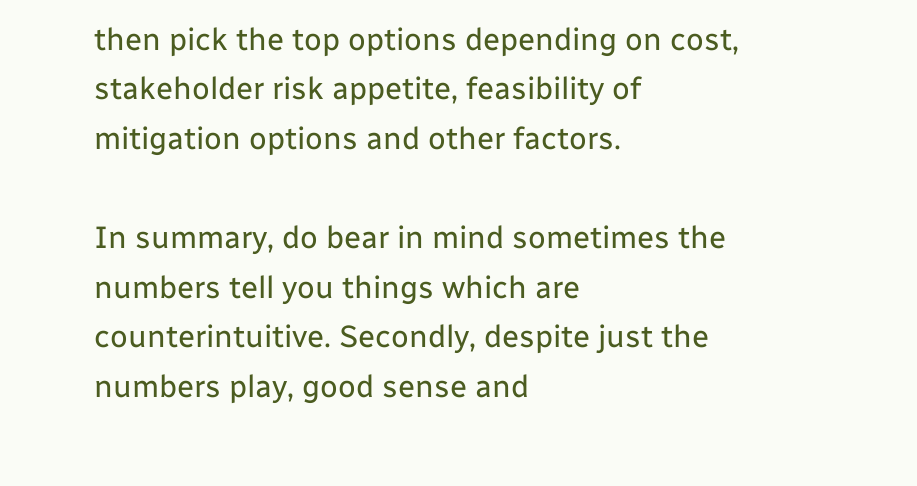then pick the top options depending on cost, stakeholder risk appetite, feasibility of mitigation options and other factors.

In summary, do bear in mind sometimes the numbers tell you things which are counterintuitive. Secondly, despite just the numbers play, good sense and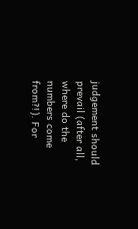judgement should prevail (after all, where do the numbers come from?!). For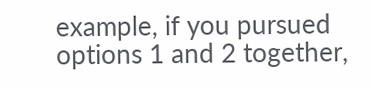example, if you pursued options 1 and 2 together,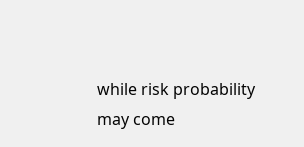while risk probability may come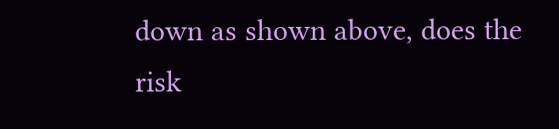down as shown above, does the risk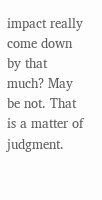impact really come down by that much? May be not. That is a matter of judgment.